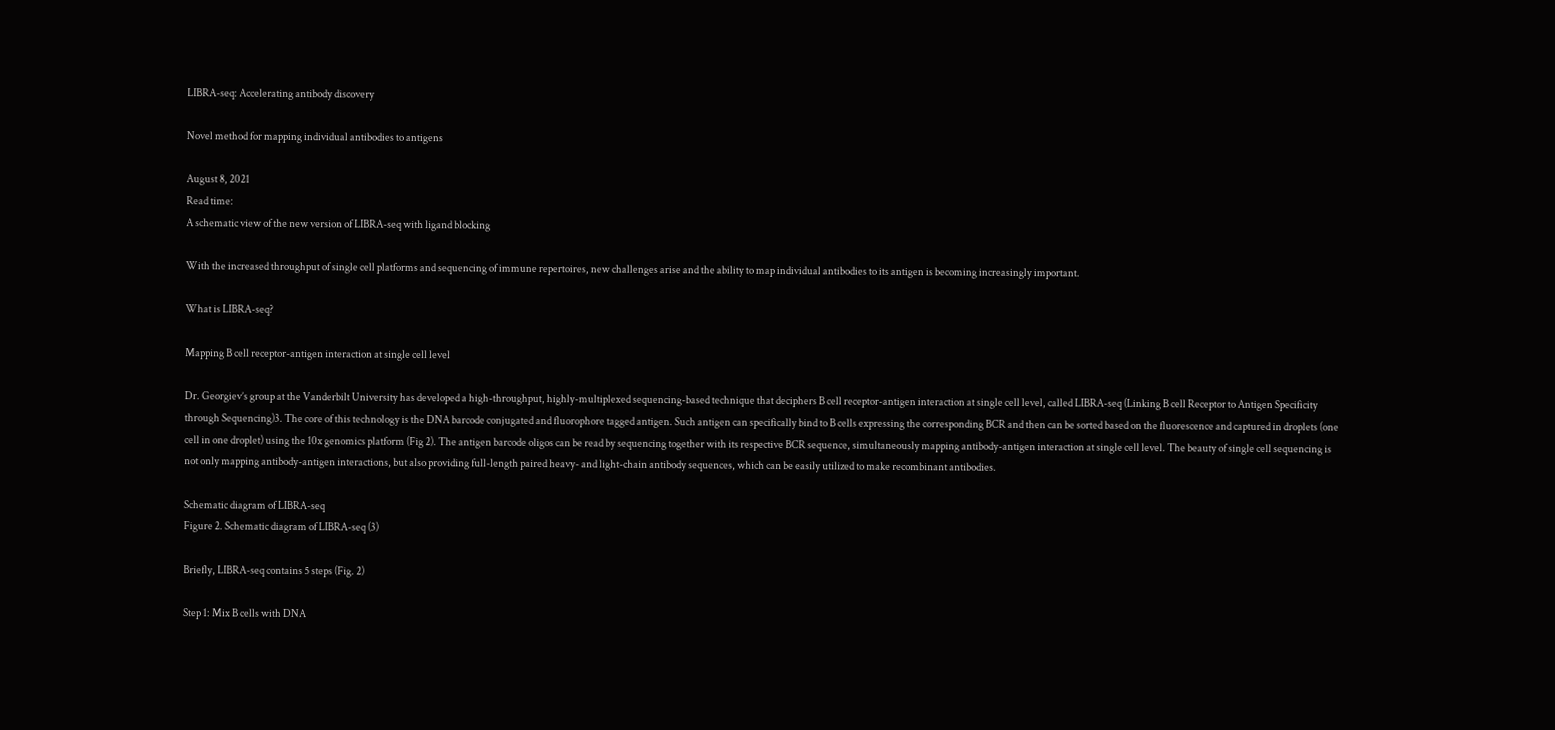LIBRA-seq: Accelerating antibody discovery

Novel method for mapping individual antibodies to antigens

August 8, 2021
Read time:
A schematic view of the new version of LIBRA-seq with ligand blocking

With the increased throughput of single cell platforms and sequencing of immune repertoires, new challenges arise and the ability to map individual antibodies to its antigen is becoming increasingly important.

What is LIBRA-seq?

Mapping B cell receptor-antigen interaction at single cell level

Dr. Georgiev’s group at the Vanderbilt University has developed a high-throughput, highly-multiplexed sequencing-based technique that deciphers B cell receptor-antigen interaction at single cell level, called LIBRA-seq (Linking B cell Receptor to Antigen Specificity through Sequencing)3. The core of this technology is the DNA barcode conjugated and fluorophore tagged antigen. Such antigen can specifically bind to B cells expressing the corresponding BCR and then can be sorted based on the fluorescence and captured in droplets (one cell in one droplet) using the 10x genomics platform (Fig 2). The antigen barcode oligos can be read by sequencing together with its respective BCR sequence, simultaneously mapping antibody-antigen interaction at single cell level. The beauty of single cell sequencing is not only mapping antibody-antigen interactions, but also providing full-length paired heavy- and light-chain antibody sequences, which can be easily utilized to make recombinant antibodies.

Schematic diagram of LIBRA-seq
Figure 2. Schematic diagram of LIBRA-seq (3)

Briefly, LIBRA-seq contains 5 steps (Fig. 2)

Step 1: Mix B cells with DNA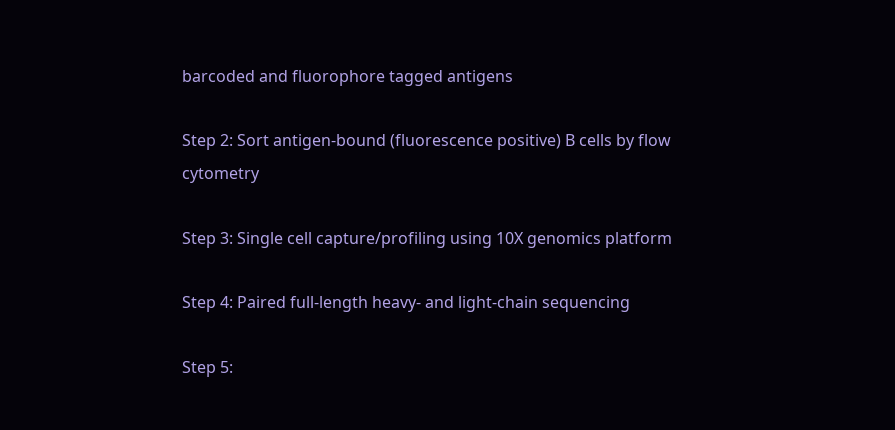barcoded and fluorophore tagged antigens

Step 2: Sort antigen-bound (fluorescence positive) B cells by flow cytometry

Step 3: Single cell capture/profiling using 10X genomics platform

Step 4: Paired full-length heavy- and light-chain sequencing

Step 5: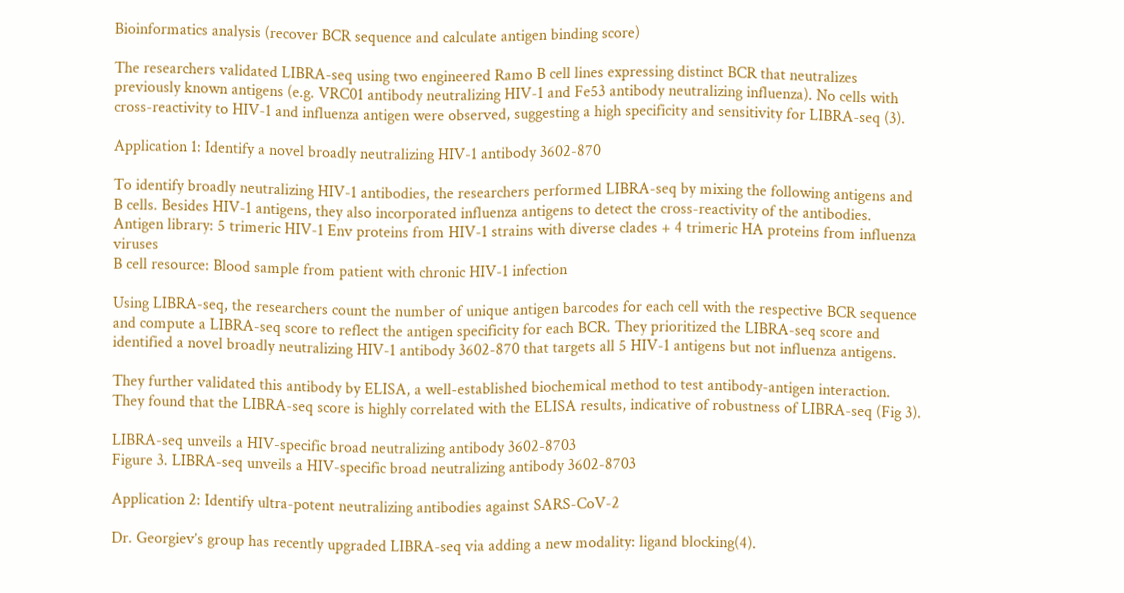Bioinformatics analysis (recover BCR sequence and calculate antigen binding score)

The researchers validated LIBRA-seq using two engineered Ramo B cell lines expressing distinct BCR that neutralizes previously known antigens (e.g. VRC01 antibody neutralizing HIV-1 and Fe53 antibody neutralizing influenza). No cells with cross-reactivity to HIV-1 and influenza antigen were observed, suggesting a high specificity and sensitivity for LIBRA-seq (3).

Application 1: Identify a novel broadly neutralizing HIV-1 antibody 3602-870

To identify broadly neutralizing HIV-1 antibodies, the researchers performed LIBRA-seq by mixing the following antigens and B cells. Besides HIV-1 antigens, they also incorporated influenza antigens to detect the cross-reactivity of the antibodies. Antigen library: 5 trimeric HIV-1 Env proteins from HIV-1 strains with diverse clades + 4 trimeric HA proteins from influenza viruses
B cell resource: Blood sample from patient with chronic HIV-1 infection

Using LIBRA-seq, the researchers count the number of unique antigen barcodes for each cell with the respective BCR sequence and compute a LIBRA-seq score to reflect the antigen specificity for each BCR. They prioritized the LIBRA-seq score and identified a novel broadly neutralizing HIV-1 antibody 3602-870 that targets all 5 HIV-1 antigens but not influenza antigens.

They further validated this antibody by ELISA, a well-established biochemical method to test antibody-antigen interaction. They found that the LIBRA-seq score is highly correlated with the ELISA results, indicative of robustness of LIBRA-seq (Fig 3).

LIBRA-seq unveils a HIV-specific broad neutralizing antibody 3602-8703
Figure 3. LIBRA-seq unveils a HIV-specific broad neutralizing antibody 3602-8703

Application 2: Identify ultra-potent neutralizing antibodies against SARS-CoV-2

Dr. Georgiev’s group has recently upgraded LIBRA-seq via adding a new modality: ligand blocking(4).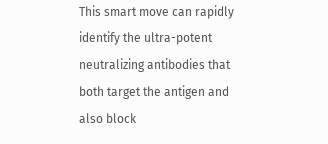This smart move can rapidly identify the ultra-potent neutralizing antibodies that both target the antigen and also block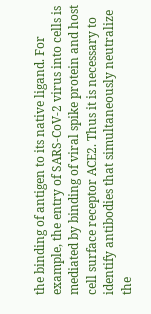the binding of antigen to its native ligand. For example, the entry of SARS-CoV-2 virus into cells is mediated by binding of viral spike protein and host cell surface receptor ACE2. Thus it is necessary to identify antibodies that simultaneously neutralize the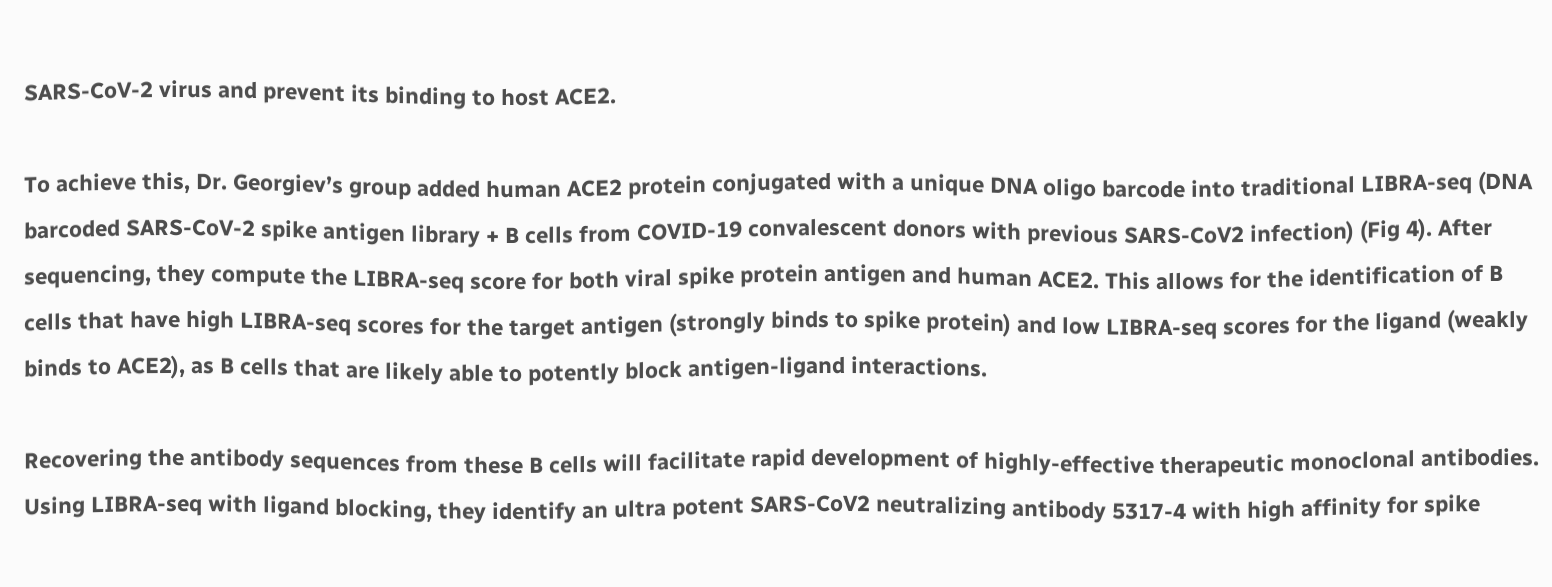SARS-CoV-2 virus and prevent its binding to host ACE2.

To achieve this, Dr. Georgiev’s group added human ACE2 protein conjugated with a unique DNA oligo barcode into traditional LIBRA-seq (DNA barcoded SARS-CoV-2 spike antigen library + B cells from COVID-19 convalescent donors with previous SARS-CoV2 infection) (Fig 4). After sequencing, they compute the LIBRA-seq score for both viral spike protein antigen and human ACE2. This allows for the identification of B cells that have high LIBRA-seq scores for the target antigen (strongly binds to spike protein) and low LIBRA-seq scores for the ligand (weakly binds to ACE2), as B cells that are likely able to potently block antigen-ligand interactions.

Recovering the antibody sequences from these B cells will facilitate rapid development of highly-effective therapeutic monoclonal antibodies. Using LIBRA-seq with ligand blocking, they identify an ultra potent SARS-CoV2 neutralizing antibody 5317-4 with high affinity for spike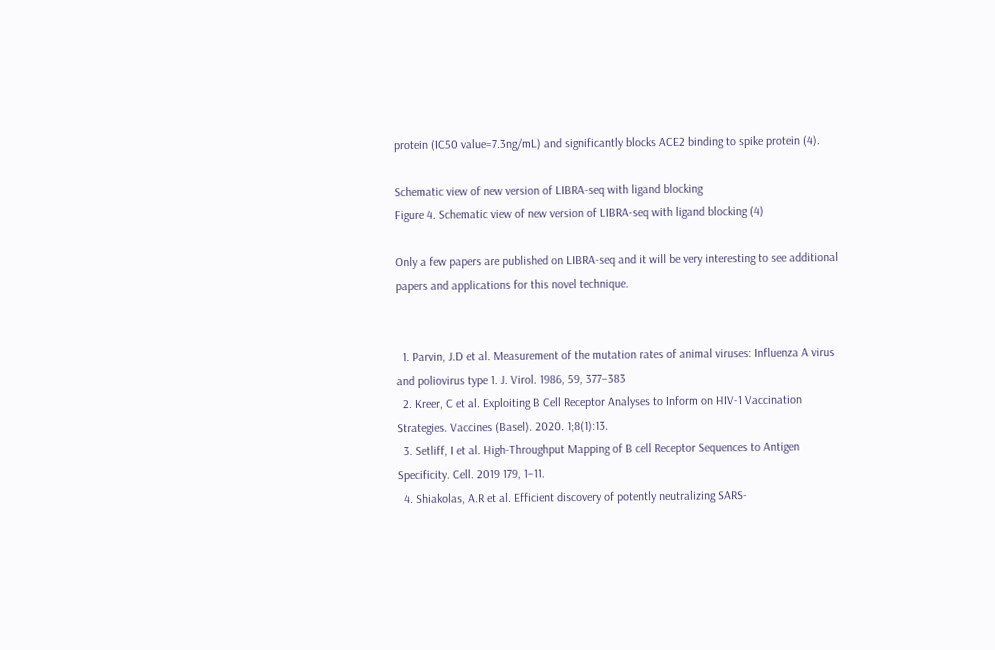protein (IC50 value=7.3ng/mL) and significantly blocks ACE2 binding to spike protein (4).

Schematic view of new version of LIBRA-seq with ligand blocking
Figure 4. Schematic view of new version of LIBRA-seq with ligand blocking (4)

Only a few papers are published on LIBRA-seq and it will be very interesting to see additional papers and applications for this novel technique.


  1. Parvin, J.D et al. Measurement of the mutation rates of animal viruses: Influenza A virus and poliovirus type 1. J. Virol. 1986, 59, 377–383
  2. Kreer, C et al. Exploiting B Cell Receptor Analyses to Inform on HIV-1 Vaccination Strategies. Vaccines (Basel). 2020. 1;8(1):13.
  3. Setliff, I et al. High-Throughput Mapping of B cell Receptor Sequences to Antigen Specificity. Cell. 2019 179, 1–11.
  4. Shiakolas, A.R et al. Efficient discovery of potently neutralizing SARS-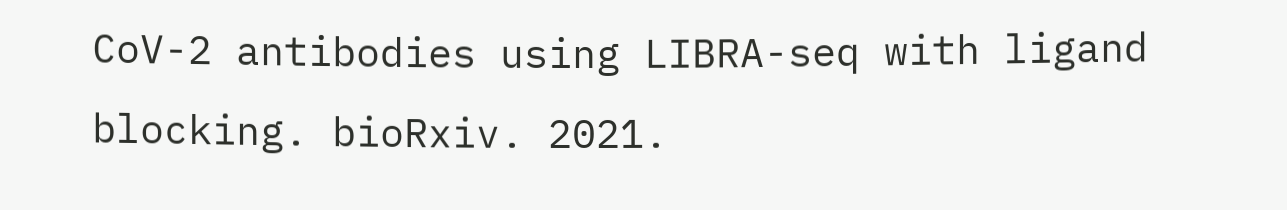CoV-2 antibodies using LIBRA-seq with ligand blocking. bioRxiv. 2021.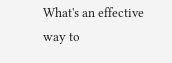What's an effective way to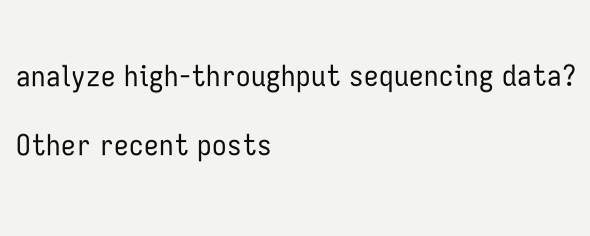analyze high-throughput sequencing data?

Other recent posts